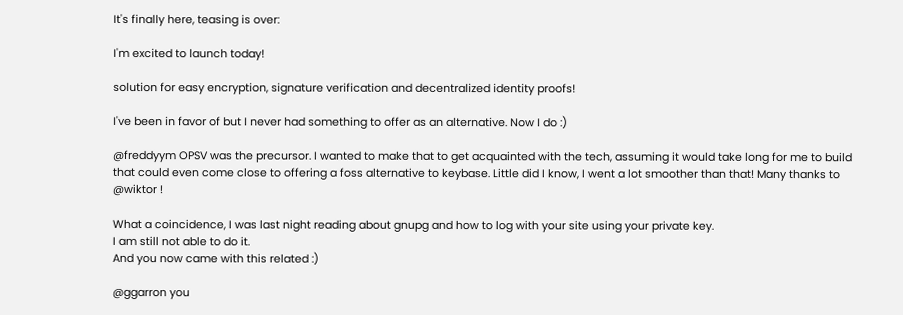It's finally here, teasing is over:

I'm excited to launch today!

solution for easy encryption, signature verification and decentralized identity proofs!

I've been in favor of but I never had something to offer as an alternative. Now I do :)

@freddyym OPSV was the precursor. I wanted to make that to get acquainted with the tech, assuming it would take long for me to build that could even come close to offering a foss alternative to keybase. Little did I know, I went a lot smoother than that! Many thanks to @wiktor !

What a coincidence, I was last night reading about gnupg and how to log with your site using your private key.
I am still not able to do it.
And you now came with this related :)

@ggarron you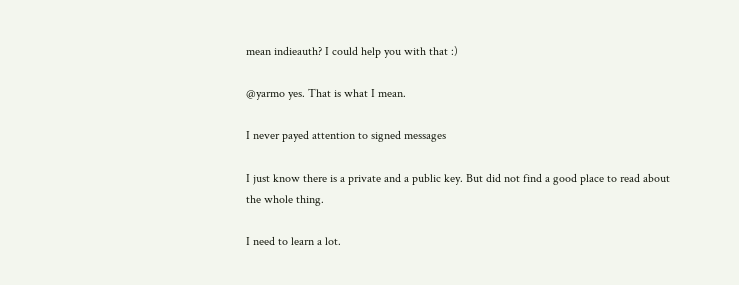mean indieauth? I could help you with that :)

@yarmo yes. That is what I mean.

I never payed attention to signed messages

I just know there is a private and a public key. But did not find a good place to read about the whole thing.

I need to learn a lot.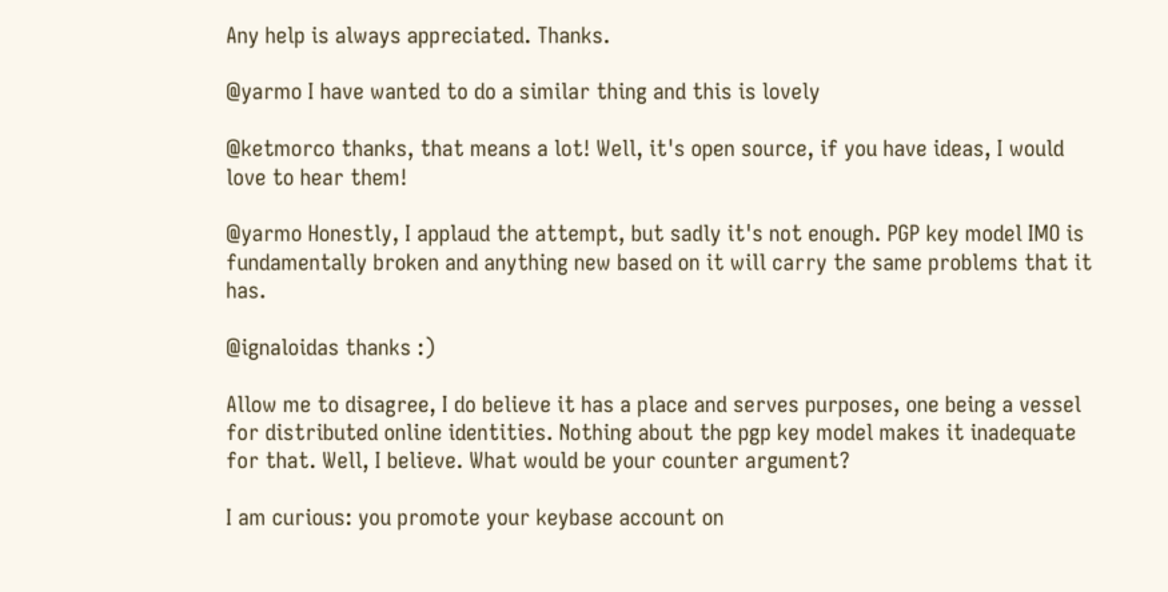Any help is always appreciated. Thanks.

@yarmo I have wanted to do a similar thing and this is lovely

@ketmorco thanks, that means a lot! Well, it's open source, if you have ideas, I would love to hear them!

@yarmo Honestly, I applaud the attempt, but sadly it's not enough. PGP key model IMO is fundamentally broken and anything new based on it will carry the same problems that it has.

@ignaloidas thanks :)

Allow me to disagree, I do believe it has a place and serves purposes, one being a vessel for distributed online identities. Nothing about the pgp key model makes it inadequate for that. Well, I believe. What would be your counter argument?

I am curious: you promote your keybase account on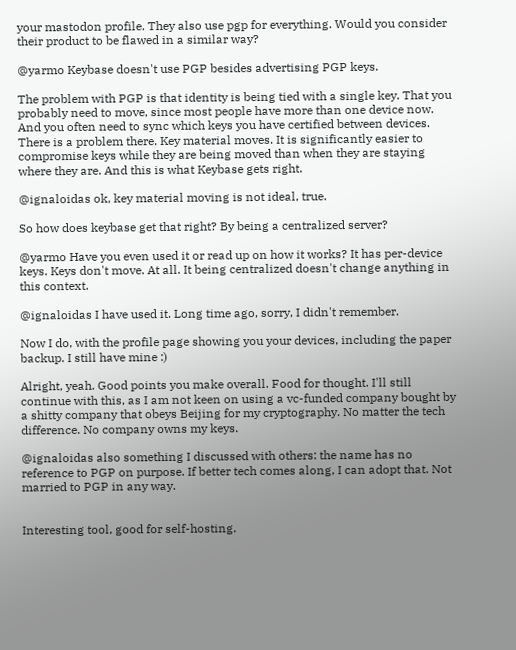your mastodon profile. They also use pgp for everything. Would you consider their product to be flawed in a similar way?

@yarmo Keybase doesn't use PGP besides advertising PGP keys.

The problem with PGP is that identity is being tied with a single key. That you probably need to move, since most people have more than one device now. And you often need to sync which keys you have certified between devices. There is a problem there. Key material moves. It is significantly easier to compromise keys while they are being moved than when they are staying where they are. And this is what Keybase gets right.

@ignaloidas ok, key material moving is not ideal, true.

So how does keybase get that right? By being a centralized server?

@yarmo Have you even used it or read up on how it works? It has per-device keys. Keys don't move. At all. It being centralized doesn't change anything in this context.

@ignaloidas I have used it. Long time ago, sorry, I didn't remember.

Now I do, with the profile page showing you your devices, including the paper backup. I still have mine :)

Alright, yeah. Good points you make overall. Food for thought. I'll still continue with this, as I am not keen on using a vc-funded company bought by a shitty company that obeys Beijing for my cryptography. No matter the tech difference. No company owns my keys.

@ignaloidas also something I discussed with others: the name has no reference to PGP on purpose. If better tech comes along, I can adopt that. Not married to PGP in any way.


Interesting tool, good for self-hosting.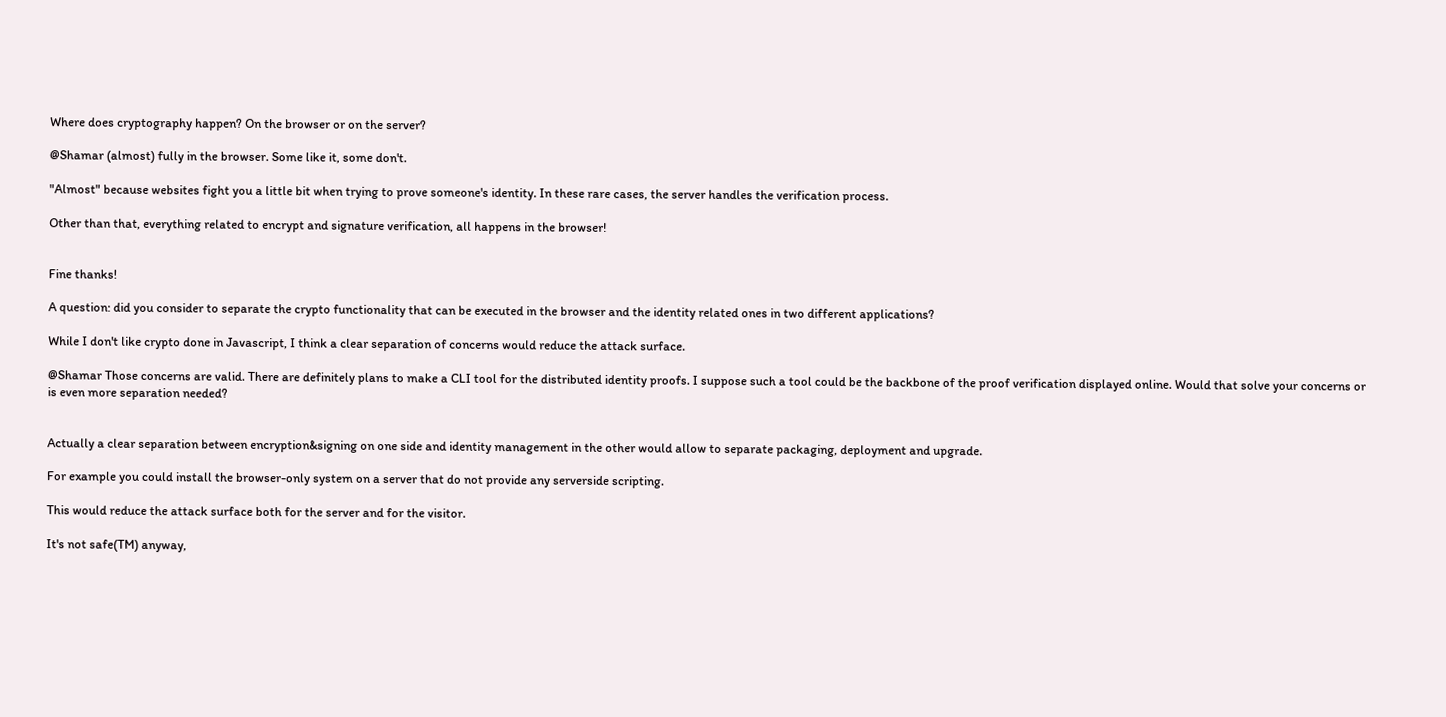Where does cryptography happen? On the browser or on the server?

@Shamar (almost) fully in the browser. Some like it, some don't.

"Almost" because websites fight you a little bit when trying to prove someone's identity. In these rare cases, the server handles the verification process.

Other than that, everything related to encrypt and signature verification, all happens in the browser!


Fine thanks!

A question: did you consider to separate the crypto functionality that can be executed in the browser and the identity related ones in two different applications?

While I don't like crypto done in Javascript, I think a clear separation of concerns would reduce the attack surface.

@Shamar Those concerns are valid. There are definitely plans to make a CLI tool for the distributed identity proofs. I suppose such a tool could be the backbone of the proof verification displayed online. Would that solve your concerns or is even more separation needed?


Actually a clear separation between encryption&signing on one side and identity management in the other would allow to separate packaging, deployment and upgrade.

For example you could install the browser-only system on a server that do not provide any serverside scripting.

This would reduce the attack surface both for the server and for the visitor.

It's not safe(TM) anyway,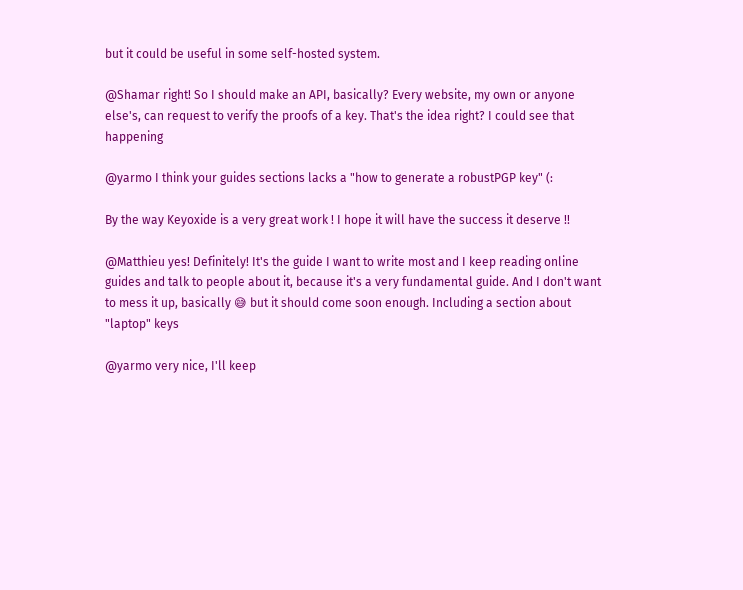but it could be useful in some self-hosted system.

@Shamar right! So I should make an API, basically? Every website, my own or anyone else's, can request to verify the proofs of a key. That's the idea right? I could see that happening

@yarmo I think your guides sections lacks a "how to generate a robustPGP key" (:

By the way Keyoxide is a very great work ! I hope it will have the success it deserve !!

@Matthieu yes! Definitely! It's the guide I want to write most and I keep reading online guides and talk to people about it, because it's a very fundamental guide. And I don't want to mess it up, basically 😅 but it should come soon enough. Including a section about "laptop" keys

@yarmo very nice, I'll keep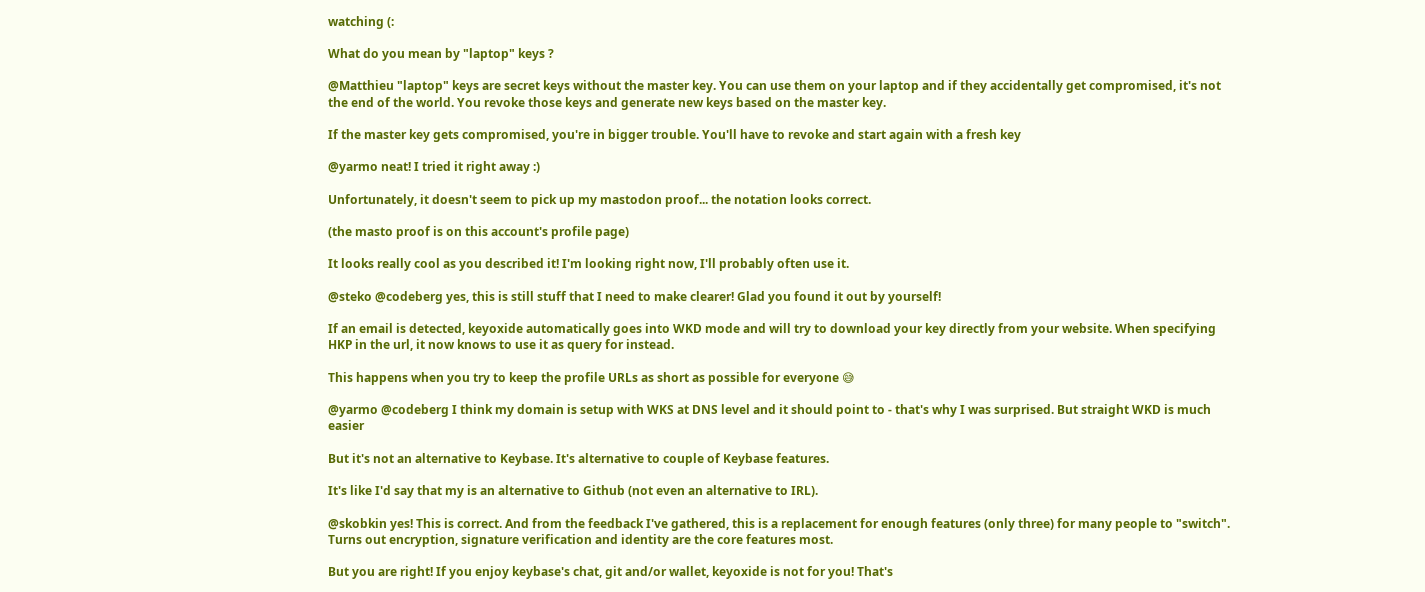watching (:

What do you mean by "laptop" keys ?

@Matthieu "laptop" keys are secret keys without the master key. You can use them on your laptop and if they accidentally get compromised, it's not the end of the world. You revoke those keys and generate new keys based on the master key.

If the master key gets compromised, you're in bigger trouble. You'll have to revoke and start again with a fresh key

@yarmo neat! I tried it right away :)

Unfortunately, it doesn't seem to pick up my mastodon proof... the notation looks correct.

(the masto proof is on this account's profile page)

It looks really cool as you described it! I'm looking right now, I'll probably often use it.

@steko @codeberg yes, this is still stuff that I need to make clearer! Glad you found it out by yourself!

If an email is detected, keyoxide automatically goes into WKD mode and will try to download your key directly from your website. When specifying HKP in the url, it now knows to use it as query for instead.

This happens when you try to keep the profile URLs as short as possible for everyone 😅

@yarmo @codeberg I think my domain is setup with WKS at DNS level and it should point to - that's why I was surprised. But straight WKD is much easier

But it's not an alternative to Keybase. It's alternative to couple of Keybase features.

It's like I'd say that my is an alternative to Github (not even an alternative to IRL).

@skobkin yes! This is correct. And from the feedback I've gathered, this is a replacement for enough features (only three) for many people to "switch". Turns out encryption, signature verification and identity are the core features most.

But you are right! If you enjoy keybase's chat, git and/or wallet, keyoxide is not for you! That's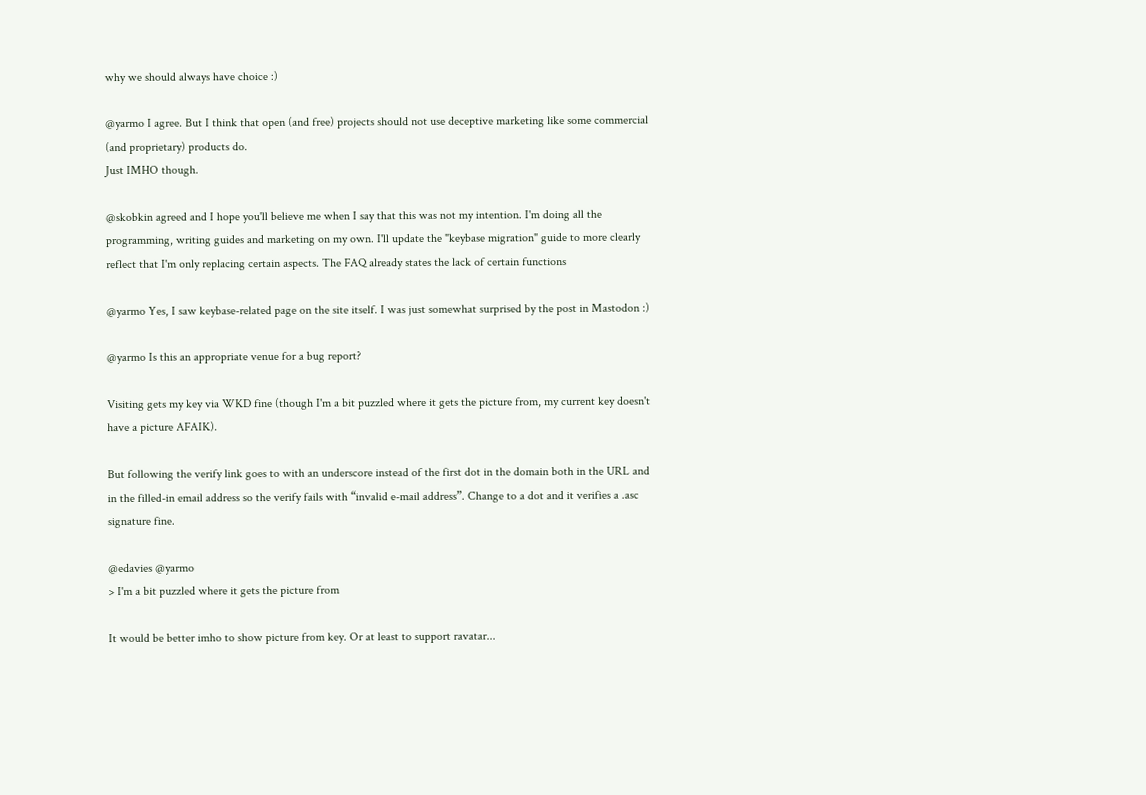why we should always have choice :)

@yarmo I agree. But I think that open (and free) projects should not use deceptive marketing like some commercial (and proprietary) products do.
Just IMHO though.

@skobkin agreed and I hope you'll believe me when I say that this was not my intention. I'm doing all the programming, writing guides and marketing on my own. I'll update the "keybase migration" guide to more clearly reflect that I'm only replacing certain aspects. The FAQ already states the lack of certain functions

@yarmo Yes, I saw keybase-related page on the site itself. I was just somewhat surprised by the post in Mastodon :)

@yarmo Is this an appropriate venue for a bug report?

Visiting gets my key via WKD fine (though I'm a bit puzzled where it gets the picture from, my current key doesn't have a picture AFAIK).

But following the verify link goes to with an underscore instead of the first dot in the domain both in the URL and in the filled-in email address so the verify fails with “invalid e-mail address”. Change to a dot and it verifies a .asc signature fine.

@edavies @yarmo
> I'm a bit puzzled where it gets the picture from

It would be better imho to show picture from key. Or at least to support ravatar...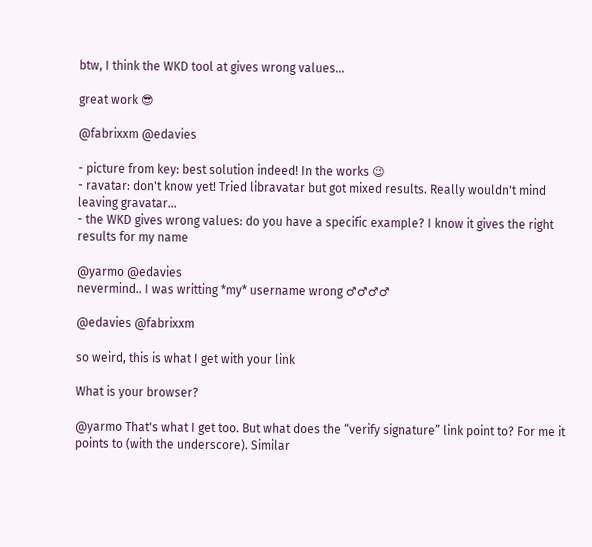btw, I think the WKD tool at gives wrong values...

great work 😎

@fabrixxm @edavies

- picture from key: best solution indeed! In the works 😉
- ravatar: don't know yet! Tried libravatar but got mixed results. Really wouldn't mind leaving gravatar…
- the WKD gives wrong values: do you have a specific example? I know it gives the right results for my name

@yarmo @edavies
nevermind.. I was writting *my* username wrong ♂♂♂♂

@edavies @fabrixxm

so weird, this is what I get with your link

What is your browser?

@yarmo That's what I get too. But what does the “verify signature” link point to? For me it points to (with the underscore). Similar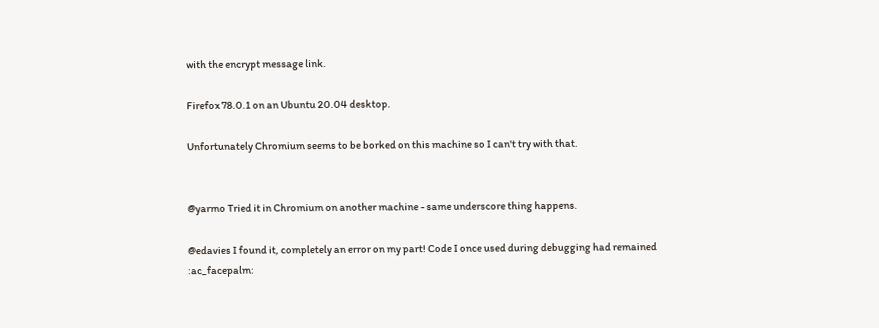with the encrypt message link.

Firefox 78.0.1 on an Ubuntu 20.04 desktop.

Unfortunately Chromium seems to be borked on this machine so I can't try with that.


@yarmo Tried it in Chromium on another machine - same underscore thing happens.

@edavies I found it, completely an error on my part! Code I once used during debugging had remained :ac_facepalm: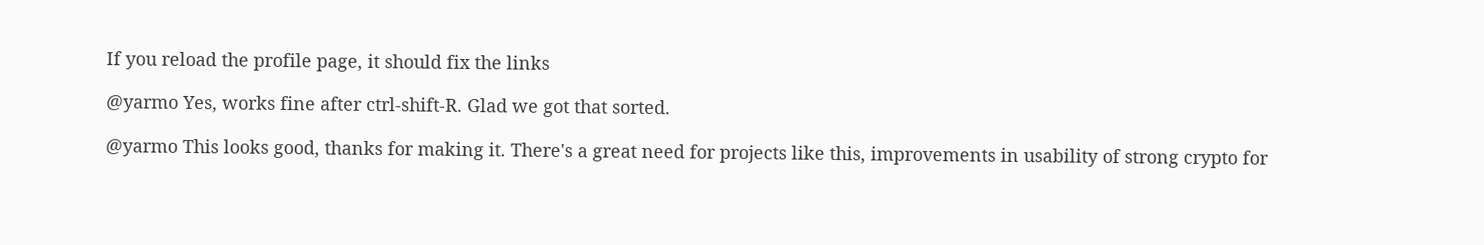If you reload the profile page, it should fix the links

@yarmo Yes, works fine after ctrl-shift-R. Glad we got that sorted.

@yarmo This looks good, thanks for making it. There's a great need for projects like this, improvements in usability of strong crypto for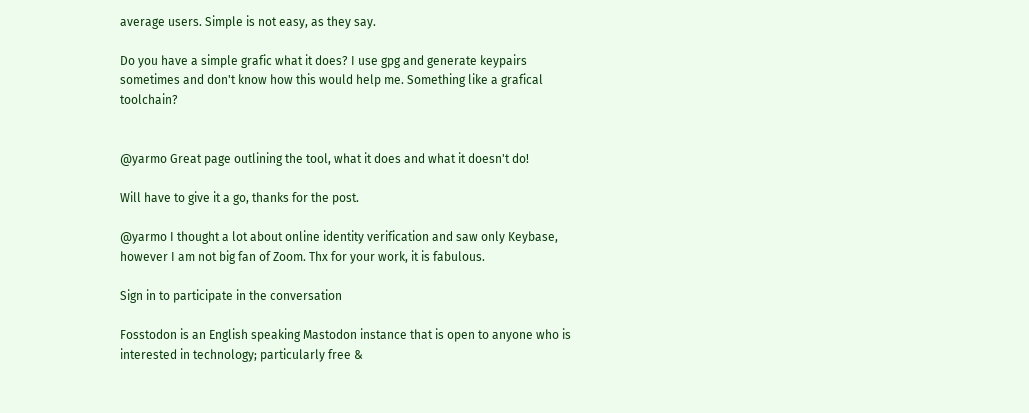average users. Simple is not easy, as they say.

Do you have a simple grafic what it does? I use gpg and generate keypairs sometimes and don't know how this would help me. Something like a grafical toolchain?


@yarmo Great page outlining the tool, what it does and what it doesn't do!

Will have to give it a go, thanks for the post.

@yarmo I thought a lot about online identity verification and saw only Keybase, however I am not big fan of Zoom. Thx for your work, it is fabulous.

Sign in to participate in the conversation

Fosstodon is an English speaking Mastodon instance that is open to anyone who is interested in technology; particularly free &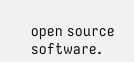open source software.